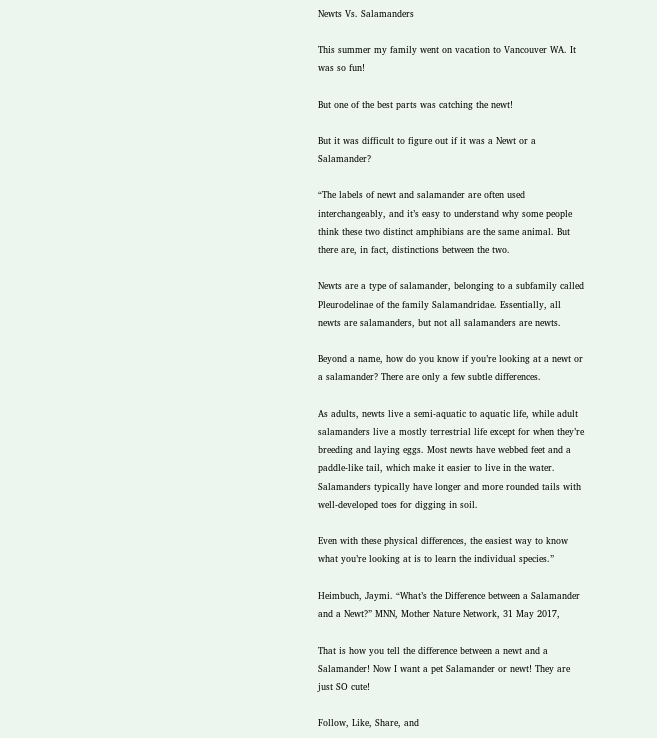Newts Vs. Salamanders

This summer my family went on vacation to Vancouver WA. It was so fun!

But one of the best parts was catching the newt!

But it was difficult to figure out if it was a Newt or a Salamander?

“The labels of newt and salamander are often used interchangeably, and it’s easy to understand why some people think these two distinct amphibians are the same animal. But there are, in fact, distinctions between the two.

Newts are a type of salamander, belonging to a subfamily called Pleurodelinae of the family Salamandridae. Essentially, all newts are salamanders, but not all salamanders are newts.

Beyond a name, how do you know if you’re looking at a newt or a salamander? There are only a few subtle differences.

As adults, newts live a semi-aquatic to aquatic life, while adult salamanders live a mostly terrestrial life except for when they’re breeding and laying eggs. Most newts have webbed feet and a paddle-like tail, which make it easier to live in the water. Salamanders typically have longer and more rounded tails with well-developed toes for digging in soil.

Even with these physical differences, the easiest way to know what you’re looking at is to learn the individual species.”

Heimbuch, Jaymi. “What’s the Difference between a Salamander and a Newt?” MNN, Mother Nature Network, 31 May 2017,

That is how you tell the difference between a newt and a Salamander! Now I want a pet Salamander or newt! They are just SO cute!

Follow, Like, Share, and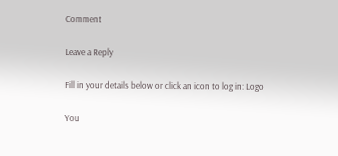Comment

Leave a Reply

Fill in your details below or click an icon to log in: Logo

You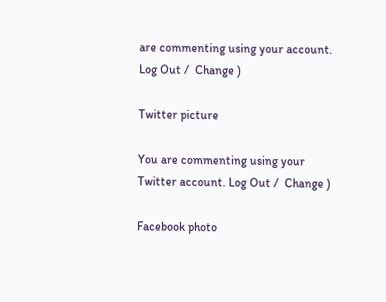are commenting using your account. Log Out /  Change )

Twitter picture

You are commenting using your Twitter account. Log Out /  Change )

Facebook photo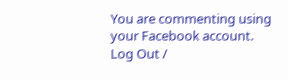You are commenting using your Facebook account. Log Out /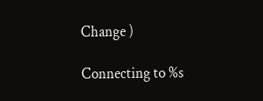Change )

Connecting to %s